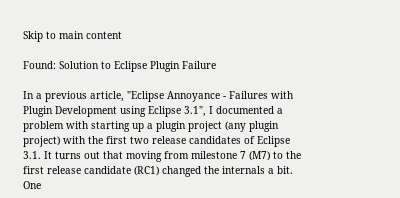Skip to main content

Found: Solution to Eclipse Plugin Failure

In a previous article, "Eclipse Annoyance - Failures with Plugin Development using Eclipse 3.1", I documented a problem with starting up a plugin project (any plugin project) with the first two release candidates of Eclipse 3.1. It turns out that moving from milestone 7 (M7) to the first release candidate (RC1) changed the internals a bit. One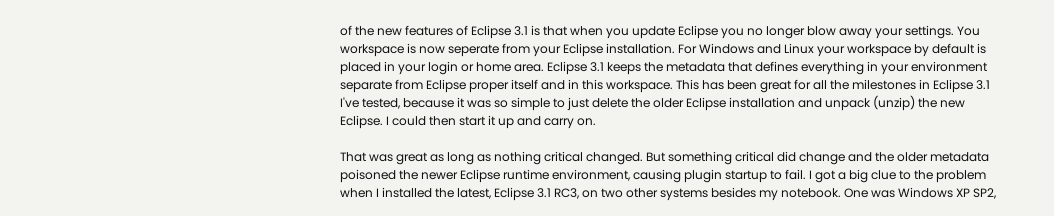of the new features of Eclipse 3.1 is that when you update Eclipse you no longer blow away your settings. You workspace is now seperate from your Eclipse installation. For Windows and Linux your workspace by default is placed in your login or home area. Eclipse 3.1 keeps the metadata that defines everything in your environment separate from Eclipse proper itself and in this workspace. This has been great for all the milestones in Eclipse 3.1 I've tested, because it was so simple to just delete the older Eclipse installation and unpack (unzip) the new Eclipse. I could then start it up and carry on.

That was great as long as nothing critical changed. But something critical did change and the older metadata poisoned the newer Eclipse runtime environment, causing plugin startup to fail. I got a big clue to the problem when I installed the latest, Eclipse 3.1 RC3, on two other systems besides my notebook. One was Windows XP SP2,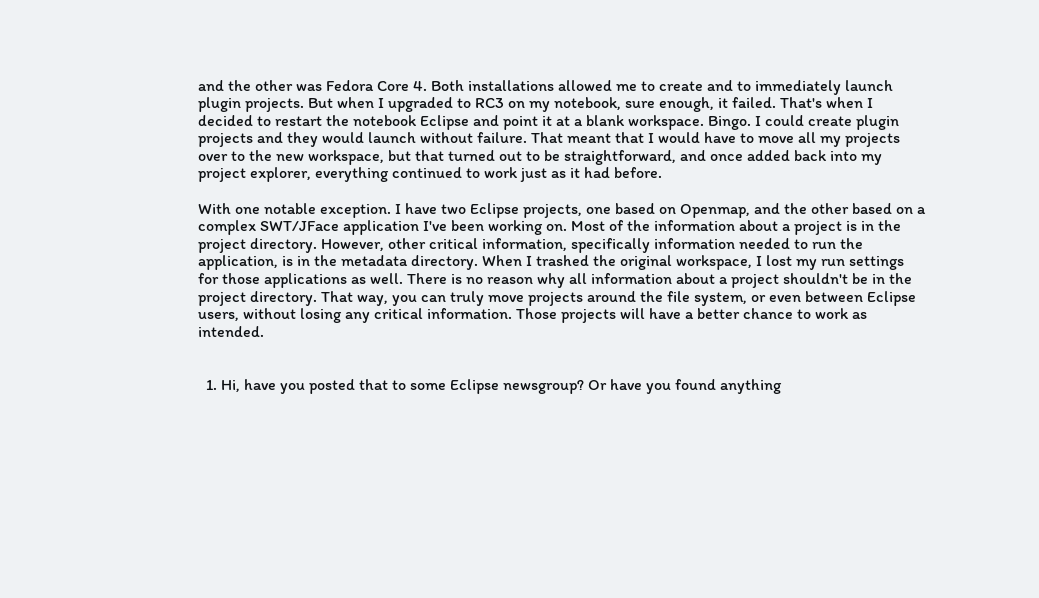and the other was Fedora Core 4. Both installations allowed me to create and to immediately launch plugin projects. But when I upgraded to RC3 on my notebook, sure enough, it failed. That's when I decided to restart the notebook Eclipse and point it at a blank workspace. Bingo. I could create plugin projects and they would launch without failure. That meant that I would have to move all my projects over to the new workspace, but that turned out to be straightforward, and once added back into my project explorer, everything continued to work just as it had before.

With one notable exception. I have two Eclipse projects, one based on Openmap, and the other based on a complex SWT/JFace application I've been working on. Most of the information about a project is in the project directory. However, other critical information, specifically information needed to run the application, is in the metadata directory. When I trashed the original workspace, I lost my run settings for those applications as well. There is no reason why all information about a project shouldn't be in the project directory. That way, you can truly move projects around the file system, or even between Eclipse users, without losing any critical information. Those projects will have a better chance to work as intended.


  1. Hi, have you posted that to some Eclipse newsgroup? Or have you found anything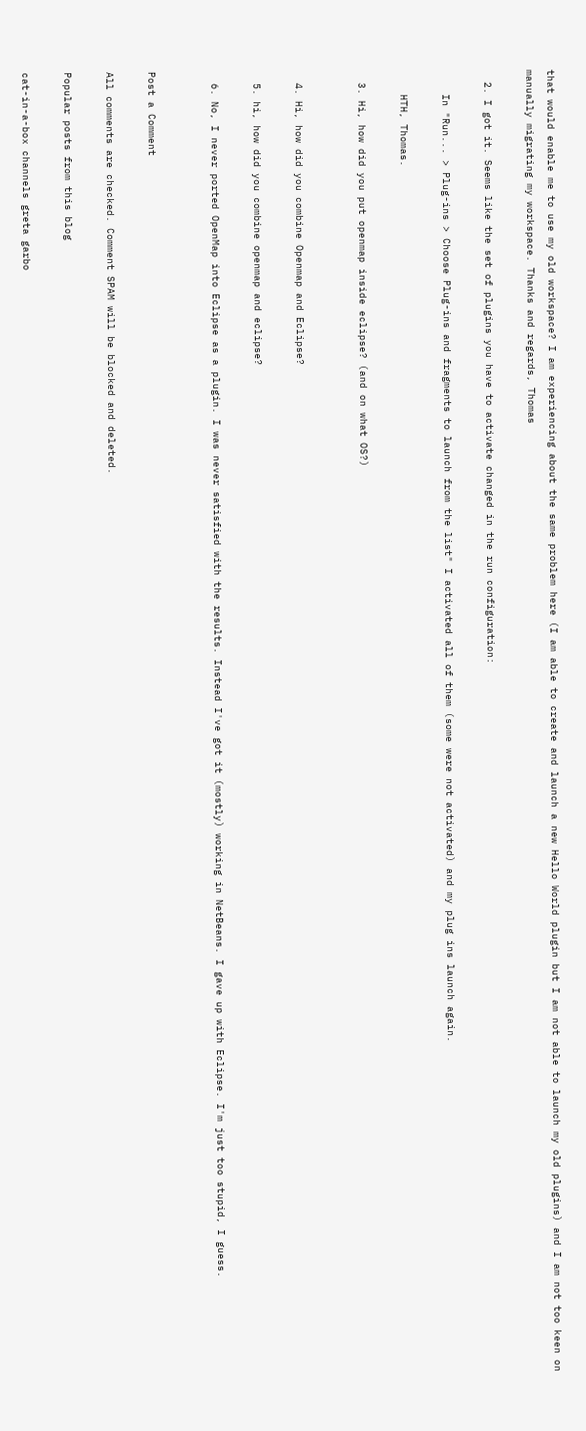that would enable me to use my old workspace? I am experiencing about the same problem here (I am able to create and launch a new Hello World plugin but I am not able to launch my old plugins) and I am not too keen on manually migrating my workspace. Thanks and regards, Thomas

  2. I got it. Seems like the set of plugins you have to activate changed in the run configuration:

    In "Run... > Plug-ins > Choose Plug-ins and fragments to launch from the list" I activated all of them (some were not activated) and my plug ins launch again.

    HTH, Thomas.

  3. Hi, how did you put openmap inside eclipse? (and on what OS?)


  4. Hi, how did you combine Openmap and Eclipse?

  5. hi, how did you combine openmap and eclipse?

  6. No, I never ported OpenMap into Eclipse as a plugin. I was never satisfied with the results. Instead I've got it (mostly) working in NetBeans. I gave up with Eclipse. I'm just too stupid, I guess.


Post a Comment

All comments are checked. Comment SPAM will be blocked and deleted.

Popular posts from this blog

cat-in-a-box channels greta garbo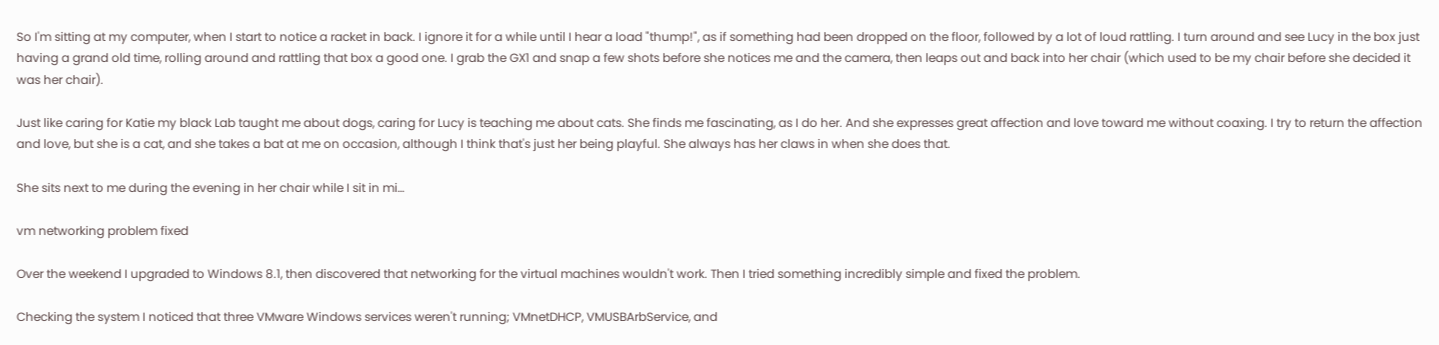So I'm sitting at my computer, when I start to notice a racket in back. I ignore it for a while until I hear a load "thump!", as if something had been dropped on the floor, followed by a lot of loud rattling. I turn around and see Lucy in the box just having a grand old time, rolling around and rattling that box a good one. I grab the GX1 and snap a few shots before she notices me and the camera, then leaps out and back into her chair (which used to be my chair before she decided it was her chair).

Just like caring for Katie my black Lab taught me about dogs, caring for Lucy is teaching me about cats. She finds me fascinating, as I do her. And she expresses great affection and love toward me without coaxing. I try to return the affection and love, but she is a cat, and she takes a bat at me on occasion, although I think that's just her being playful. She always has her claws in when she does that.

She sits next to me during the evening in her chair while I sit in mi…

vm networking problem fixed

Over the weekend I upgraded to Windows 8.1, then discovered that networking for the virtual machines wouldn't work. Then I tried something incredibly simple and fixed the problem.

Checking the system I noticed that three VMware Windows services weren't running; VMnetDHCP, VMUSBArbService, and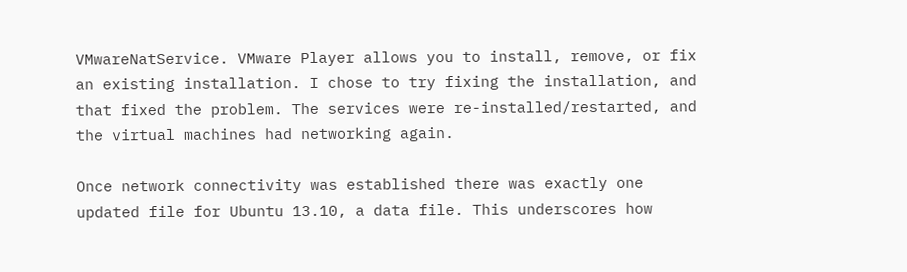VMwareNatService. VMware Player allows you to install, remove, or fix an existing installation. I chose to try fixing the installation, and that fixed the problem. The services were re-installed/restarted, and the virtual machines had networking again.

Once network connectivity was established there was exactly one updated file for Ubuntu 13.10, a data file. This underscores how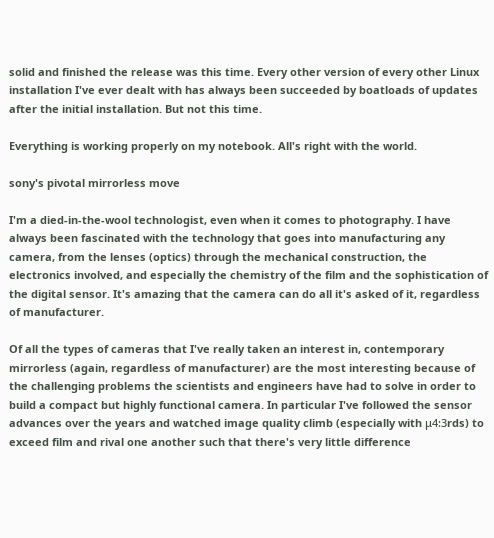solid and finished the release was this time. Every other version of every other Linux installation I've ever dealt with has always been succeeded by boatloads of updates after the initial installation. But not this time.

Everything is working properly on my notebook. All's right with the world.

sony's pivotal mirrorless move

I'm a died-in-the-wool technologist, even when it comes to photography. I have always been fascinated with the technology that goes into manufacturing any camera, from the lenses (optics) through the mechanical construction, the electronics involved, and especially the chemistry of the film and the sophistication of the digital sensor. It's amazing that the camera can do all it's asked of it, regardless of manufacturer.

Of all the types of cameras that I've really taken an interest in, contemporary mirrorless (again, regardless of manufacturer) are the most interesting because of the challenging problems the scientists and engineers have had to solve in order to build a compact but highly functional camera. In particular I've followed the sensor advances over the years and watched image quality climb (especially with μ4:3rds) to exceed film and rival one another such that there's very little difference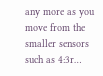any more as you move from the smaller sensors such as 4:3r…